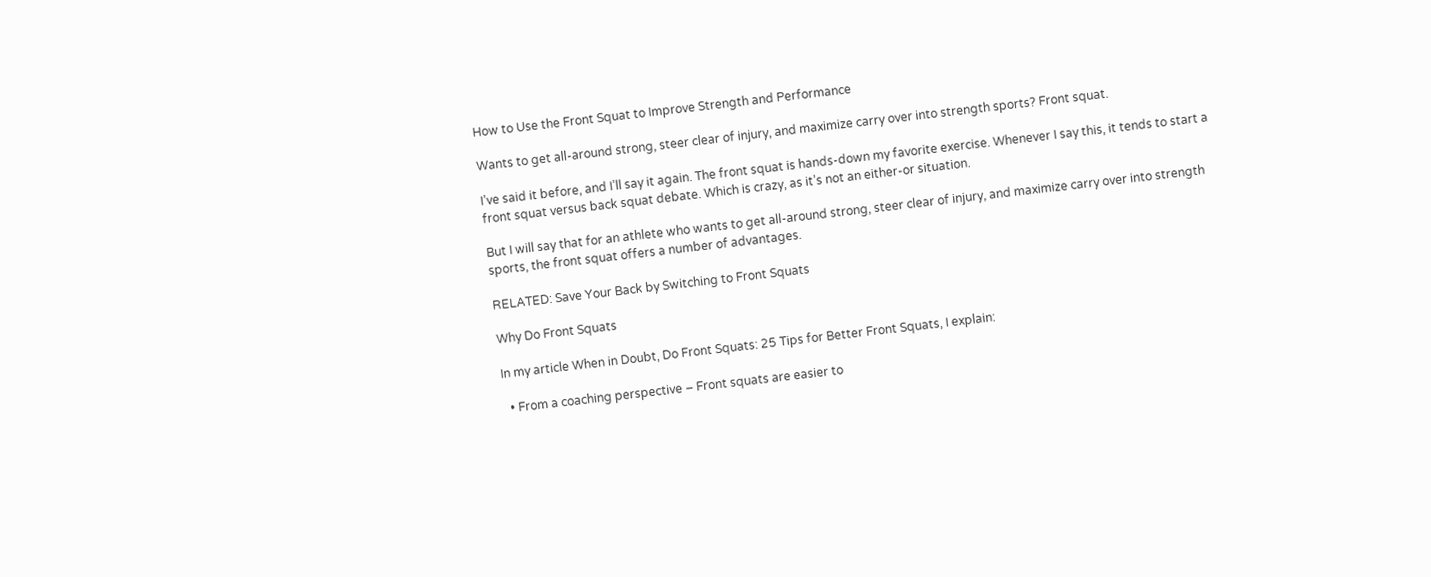How to Use the Front Squat to Improve Strength and Performance

Wants to get all-around strong, steer clear of injury, and maximize carry over into strength sports? Front squat.

I’ve said it before, and I’ll say it again. The front squat is hands-down my favorite exercise. Whenever I say this, it tends to start a front squat versus back squat debate. Which is crazy, as it’s not an either-or situation.

But I will say that for an athlete who wants to get all-around strong, steer clear of injury, and maximize carry over into strength sports, the front squat offers a number of advantages.

RELATED: Save Your Back by Switching to Front Squats

Why Do Front Squats

In my article When in Doubt, Do Front Squats: 25 Tips for Better Front Squats, I explain:

  • From a coaching perspective – Front squats are easier to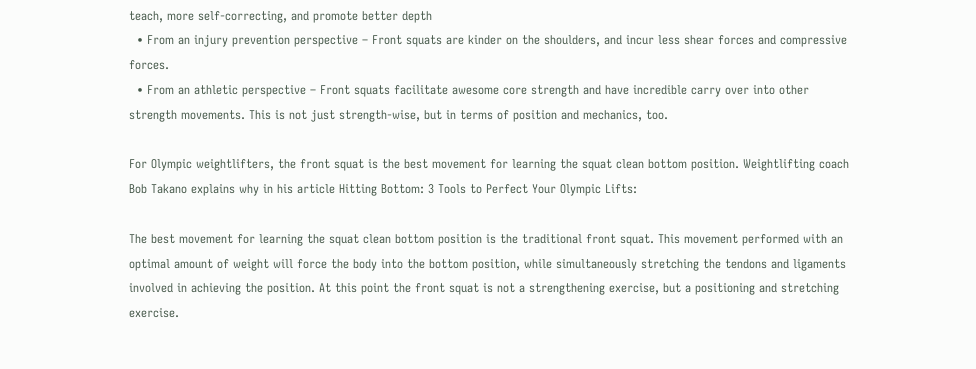teach, more self-correcting, and promote better depth
  • From an injury prevention perspective – Front squats are kinder on the shoulders, and incur less shear forces and compressive forces.
  • From an athletic perspective – Front squats facilitate awesome core strength and have incredible carry over into other strength movements. This is not just strength-wise, but in terms of position and mechanics, too.

For Olympic weightlifters, the front squat is the best movement for learning the squat clean bottom position. Weightlifting coach Bob Takano explains why in his article Hitting Bottom: 3 Tools to Perfect Your Olympic Lifts:

The best movement for learning the squat clean bottom position is the traditional front squat. This movement performed with an optimal amount of weight will force the body into the bottom position, while simultaneously stretching the tendons and ligaments involved in achieving the position. At this point the front squat is not a strengthening exercise, but a positioning and stretching exercise.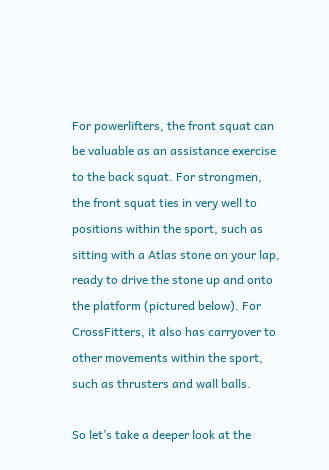For powerlifters, the front squat can be valuable as an assistance exercise to the back squat. For strongmen, the front squat ties in very well to positions within the sport, such as sitting with a Atlas stone on your lap, ready to drive the stone up and onto the platform (pictured below). For CrossFitters, it also has carryover to other movements within the sport, such as thrusters and wall balls.

So let’s take a deeper look at the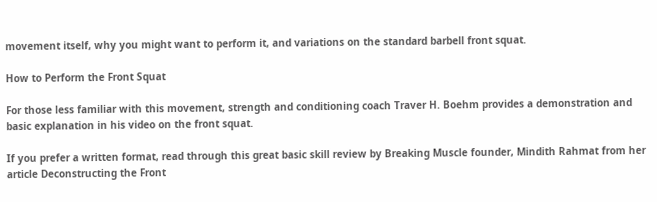movement itself, why you might want to perform it, and variations on the standard barbell front squat.

How to Perform the Front Squat

For those less familiar with this movement, strength and conditioning coach Traver H. Boehm provides a demonstration and basic explanation in his video on the front squat.

If you prefer a written format, read through this great basic skill review by Breaking Muscle founder, Mindith Rahmat from her article Deconstructing the Front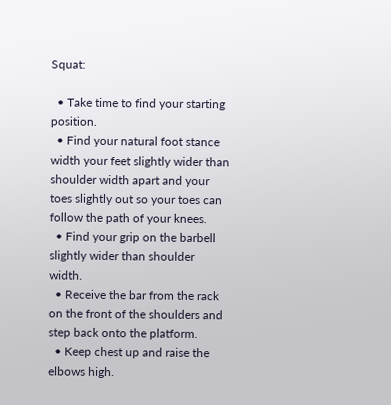Squat:

  • Take time to find your starting position.
  • Find your natural foot stance width your feet slightly wider than shoulder width apart and your toes slightly out so your toes can follow the path of your knees.
  • Find your grip on the barbell slightly wider than shoulder width.
  • Receive the bar from the rack on the front of the shoulders and step back onto the platform.
  • Keep chest up and raise the elbows high.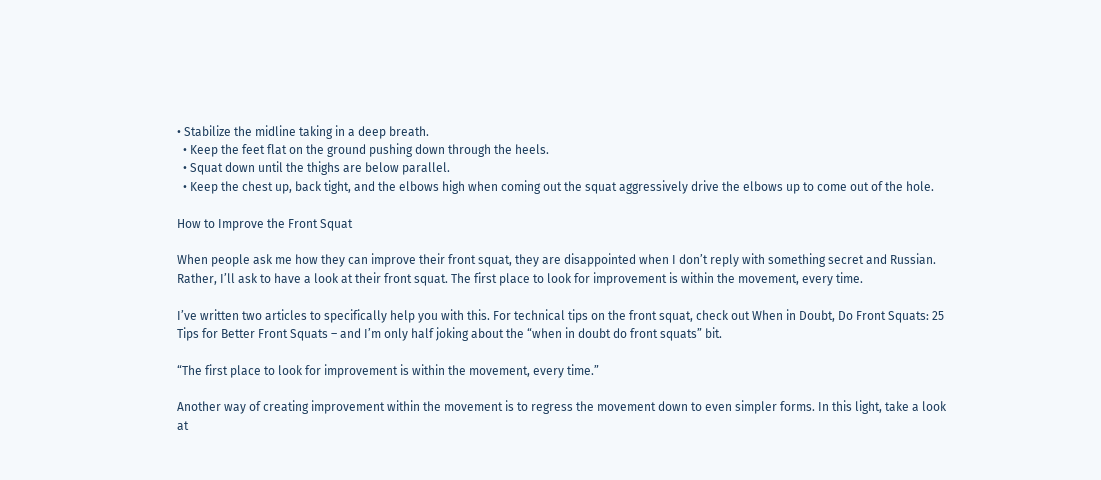• Stabilize the midline taking in a deep breath.
  • Keep the feet flat on the ground pushing down through the heels.
  • Squat down until the thighs are below parallel.
  • Keep the chest up, back tight, and the elbows high when coming out the squat aggressively drive the elbows up to come out of the hole.

How to Improve the Front Squat

When people ask me how they can improve their front squat, they are disappointed when I don’t reply with something secret and Russian. Rather, I’ll ask to have a look at their front squat. The first place to look for improvement is within the movement, every time.

I’ve written two articles to specifically help you with this. For technical tips on the front squat, check out When in Doubt, Do Front Squats: 25 Tips for Better Front Squats – and I’m only half joking about the “when in doubt do front squats” bit.

“The first place to look for improvement is within the movement, every time.”

Another way of creating improvement within the movement is to regress the movement down to even simpler forms. In this light, take a look at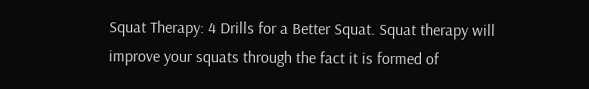Squat Therapy: 4 Drills for a Better Squat. Squat therapy will improve your squats through the fact it is formed of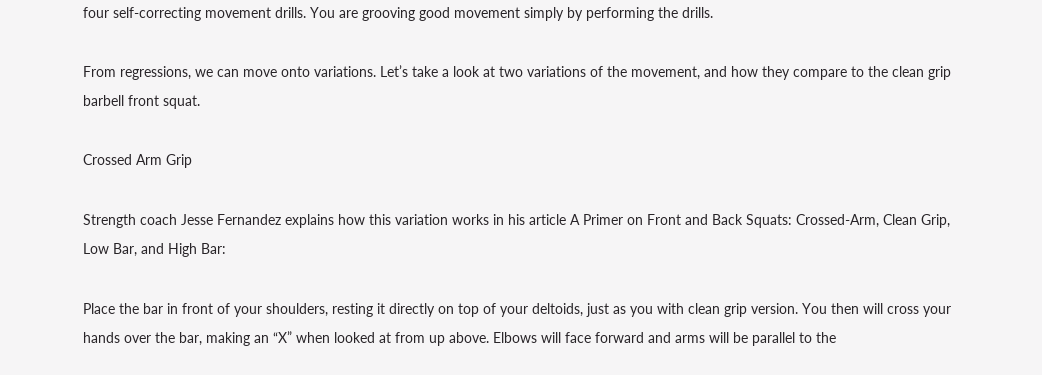four self-correcting movement drills. You are grooving good movement simply by performing the drills.

From regressions, we can move onto variations. Let’s take a look at two variations of the movement, and how they compare to the clean grip barbell front squat.

Crossed Arm Grip

Strength coach Jesse Fernandez explains how this variation works in his article A Primer on Front and Back Squats: Crossed-Arm, Clean Grip, Low Bar, and High Bar:

Place the bar in front of your shoulders, resting it directly on top of your deltoids, just as you with clean grip version. You then will cross your hands over the bar, making an “X” when looked at from up above. Elbows will face forward and arms will be parallel to the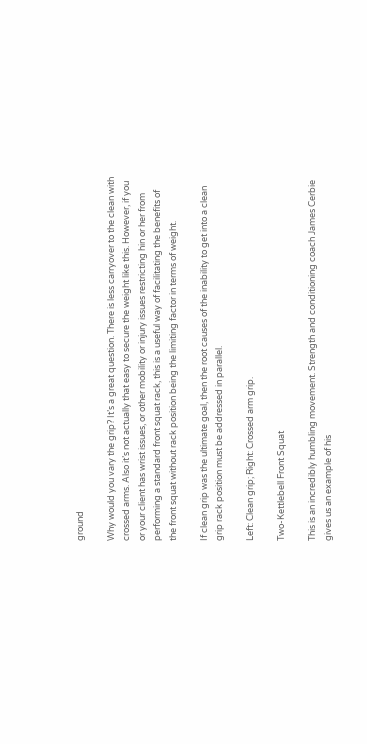ground

Why would you vary the grip? It’s a great question. There is less carryover to the clean with crossed arms. Also it’s not actually that easy to secure the weight like this. However, if you or your client has wrist issues, or other mobility or injury issues restricting hin or her from performing a standard front squat rack, this is a useful way of facilitating the benefits of the front squat without rack position being the limiting factor in terms of weight.

If clean grip was the ultimate goal, then the root causes of the inability to get into a clean grip rack position must be addressed in parallel.

Left: Clean grip; Right: Crossed arm grip.

Two-Kettlebell Front Squat

This is an incredibly humbling movement. Strength and conditioning coach James Cerbie gives us an example of his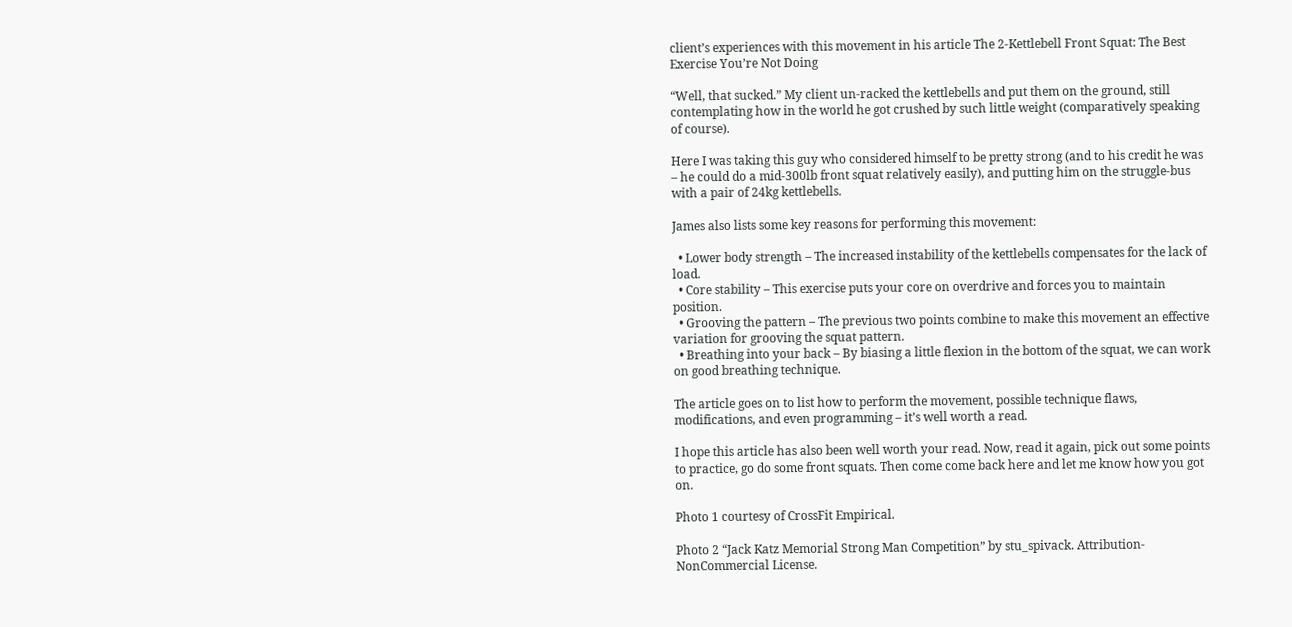client’s experiences with this movement in his article The 2-Kettlebell Front Squat: The Best Exercise You’re Not Doing

“Well, that sucked.” My client un-racked the kettlebells and put them on the ground, still contemplating how in the world he got crushed by such little weight (comparatively speaking of course).

Here I was taking this guy who considered himself to be pretty strong (and to his credit he was – he could do a mid-300lb front squat relatively easily), and putting him on the struggle-bus with a pair of 24kg kettlebells.

James also lists some key reasons for performing this movement:

  • Lower body strength – The increased instability of the kettlebells compensates for the lack of load.
  • Core stability – This exercise puts your core on overdrive and forces you to maintain position.
  • Grooving the pattern – The previous two points combine to make this movement an effective variation for grooving the squat pattern.
  • Breathing into your back – By biasing a little flexion in the bottom of the squat, we can work on good breathing technique.

The article goes on to list how to perform the movement, possible technique flaws, modifications, and even programming – it’s well worth a read.

I hope this article has also been well worth your read. Now, read it again, pick out some points to practice, go do some front squats. Then come come back here and let me know how you got on.

Photo 1 courtesy of CrossFit Empirical.

Photo 2 “Jack Katz Memorial Strong Man Competition” by stu_spivack. Attribution-NonCommercial License.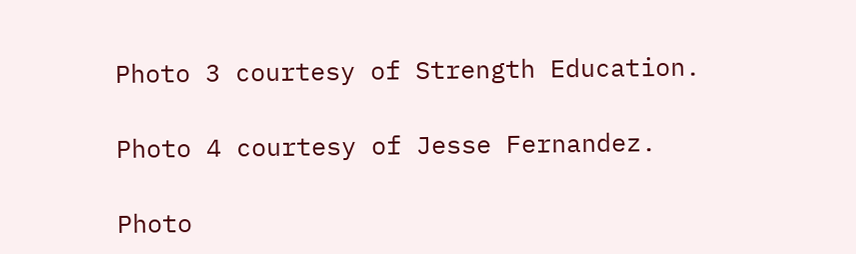Photo 3 courtesy of Strength Education.

Photo 4 courtesy of Jesse Fernandez.

Photo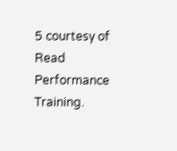5 courtesy of Read Performance Training.